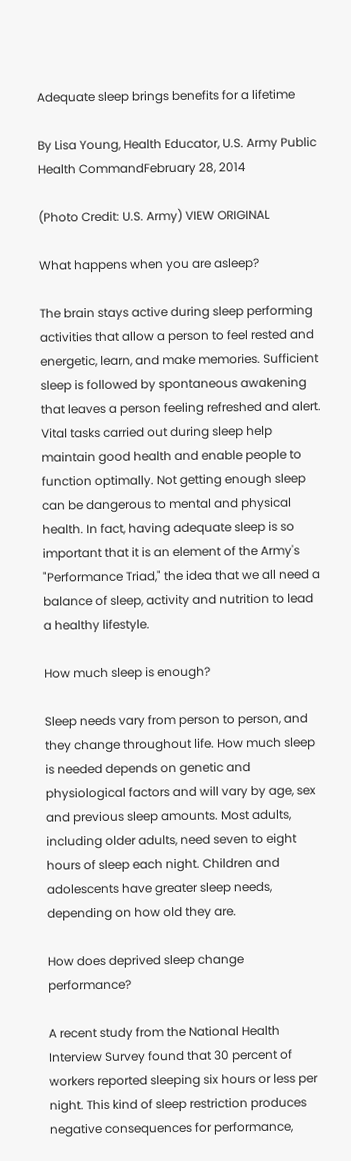Adequate sleep brings benefits for a lifetime

By Lisa Young, Health Educator, U.S. Army Public Health CommandFebruary 28, 2014

(Photo Credit: U.S. Army) VIEW ORIGINAL

What happens when you are asleep?

The brain stays active during sleep performing activities that allow a person to feel rested and energetic, learn, and make memories. Sufficient sleep is followed by spontaneous awakening that leaves a person feeling refreshed and alert. Vital tasks carried out during sleep help maintain good health and enable people to function optimally. Not getting enough sleep can be dangerous to mental and physical health. In fact, having adequate sleep is so important that it is an element of the Army's "Performance Triad," the idea that we all need a balance of sleep, activity and nutrition to lead a healthy lifestyle.

How much sleep is enough?

Sleep needs vary from person to person, and they change throughout life. How much sleep is needed depends on genetic and physiological factors and will vary by age, sex and previous sleep amounts. Most adults, including older adults, need seven to eight hours of sleep each night. Children and adolescents have greater sleep needs, depending on how old they are.

How does deprived sleep change performance?

A recent study from the National Health Interview Survey found that 30 percent of workers reported sleeping six hours or less per night. This kind of sleep restriction produces negative consequences for performance,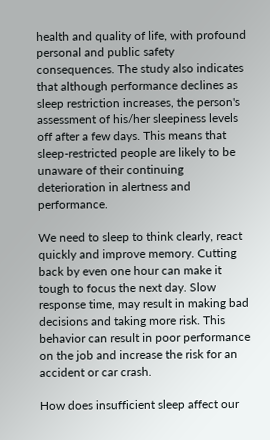health and quality of life, with profound personal and public safety consequences. The study also indicates that although performance declines as sleep restriction increases, the person's assessment of his/her sleepiness levels off after a few days. This means that sleep-restricted people are likely to be unaware of their continuing deterioration in alertness and performance.

We need to sleep to think clearly, react quickly and improve memory. Cutting back by even one hour can make it tough to focus the next day. Slow response time, may result in making bad decisions and taking more risk. This behavior can result in poor performance on the job and increase the risk for an accident or car crash.

How does insufficient sleep affect our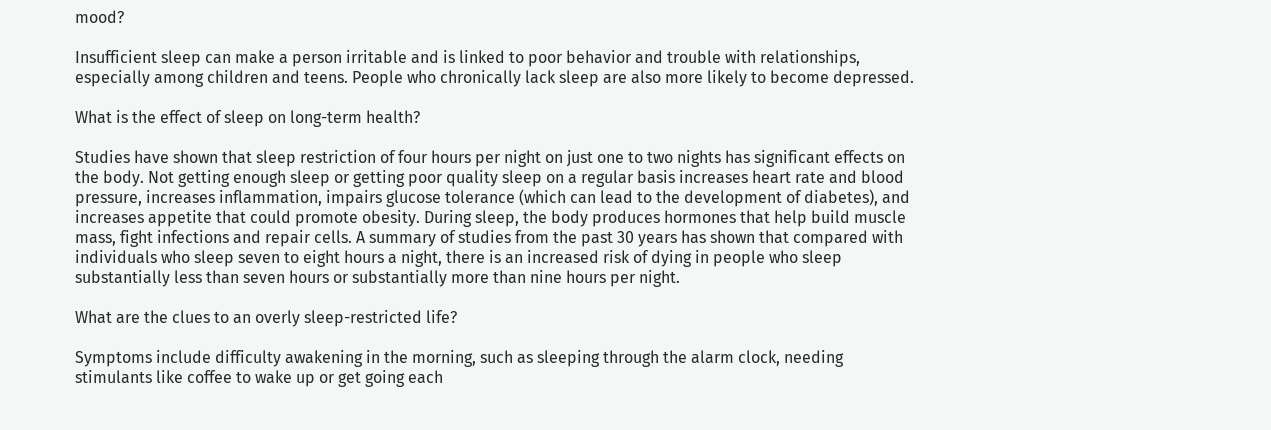mood?

Insufficient sleep can make a person irritable and is linked to poor behavior and trouble with relationships, especially among children and teens. People who chronically lack sleep are also more likely to become depressed.

What is the effect of sleep on long-term health?

Studies have shown that sleep restriction of four hours per night on just one to two nights has significant effects on the body. Not getting enough sleep or getting poor quality sleep on a regular basis increases heart rate and blood pressure, increases inflammation, impairs glucose tolerance (which can lead to the development of diabetes), and increases appetite that could promote obesity. During sleep, the body produces hormones that help build muscle mass, fight infections and repair cells. A summary of studies from the past 30 years has shown that compared with individuals who sleep seven to eight hours a night, there is an increased risk of dying in people who sleep substantially less than seven hours or substantially more than nine hours per night.

What are the clues to an overly sleep-restricted life?

Symptoms include difficulty awakening in the morning, such as sleeping through the alarm clock, needing stimulants like coffee to wake up or get going each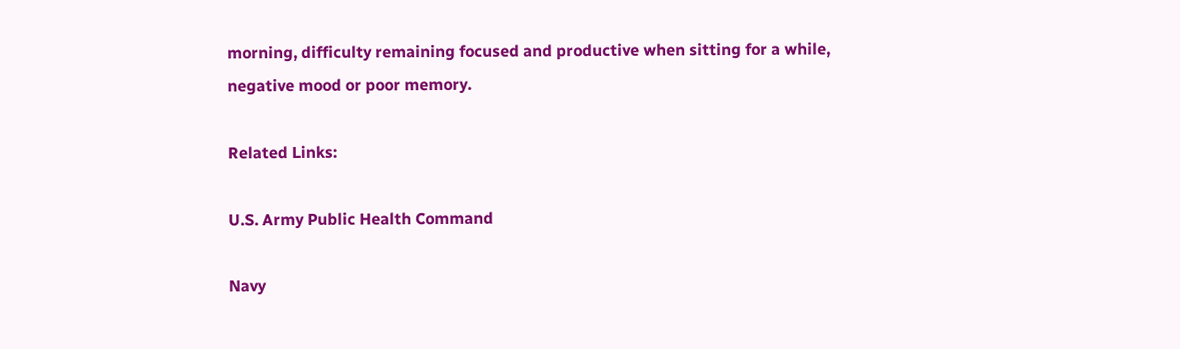morning, difficulty remaining focused and productive when sitting for a while, negative mood or poor memory.

Related Links:

U.S. Army Public Health Command

Navy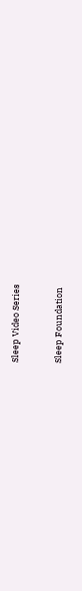Sleep Video Series


Sleep Foundation